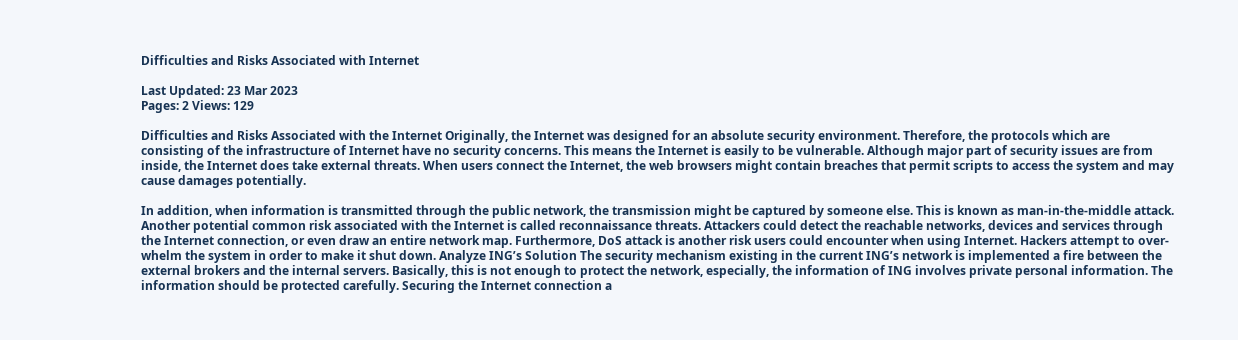Difficulties and Risks Associated with Internet

Last Updated: 23 Mar 2023
Pages: 2 Views: 129

Difficulties and Risks Associated with the Internet Originally, the Internet was designed for an absolute security environment. Therefore, the protocols which are consisting of the infrastructure of Internet have no security concerns. This means the Internet is easily to be vulnerable. Although major part of security issues are from inside, the Internet does take external threats. When users connect the Internet, the web browsers might contain breaches that permit scripts to access the system and may cause damages potentially.

In addition, when information is transmitted through the public network, the transmission might be captured by someone else. This is known as man-in-the-middle attack. Another potential common risk associated with the Internet is called reconnaissance threats. Attackers could detect the reachable networks, devices and services through the Internet connection, or even draw an entire network map. Furthermore, DoS attack is another risk users could encounter when using Internet. Hackers attempt to over-whelm the system in order to make it shut down. Analyze ING’s Solution The security mechanism existing in the current ING’s network is implemented a fire between the external brokers and the internal servers. Basically, this is not enough to protect the network, especially, the information of ING involves private personal information. The information should be protected carefully. Securing the Internet connection a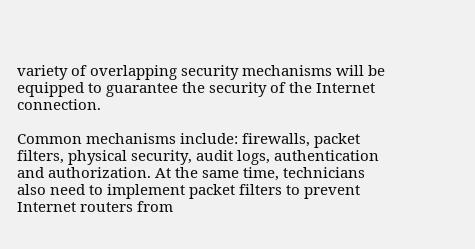variety of overlapping security mechanisms will be equipped to guarantee the security of the Internet connection.

Common mechanisms include: firewalls, packet filters, physical security, audit logs, authentication and authorization. At the same time, technicians also need to implement packet filters to prevent Internet routers from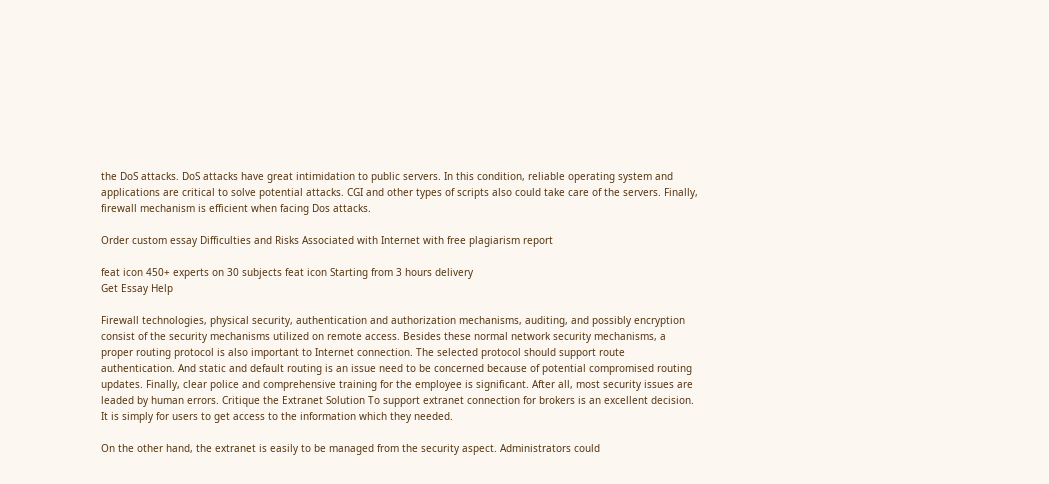the DoS attacks. DoS attacks have great intimidation to public servers. In this condition, reliable operating system and applications are critical to solve potential attacks. CGI and other types of scripts also could take care of the servers. Finally, firewall mechanism is efficient when facing Dos attacks.

Order custom essay Difficulties and Risks Associated with Internet with free plagiarism report

feat icon 450+ experts on 30 subjects feat icon Starting from 3 hours delivery
Get Essay Help

Firewall technologies, physical security, authentication and authorization mechanisms, auditing, and possibly encryption consist of the security mechanisms utilized on remote access. Besides these normal network security mechanisms, a proper routing protocol is also important to Internet connection. The selected protocol should support route authentication. And static and default routing is an issue need to be concerned because of potential compromised routing updates. Finally, clear police and comprehensive training for the employee is significant. After all, most security issues are leaded by human errors. Critique the Extranet Solution To support extranet connection for brokers is an excellent decision. It is simply for users to get access to the information which they needed.

On the other hand, the extranet is easily to be managed from the security aspect. Administrators could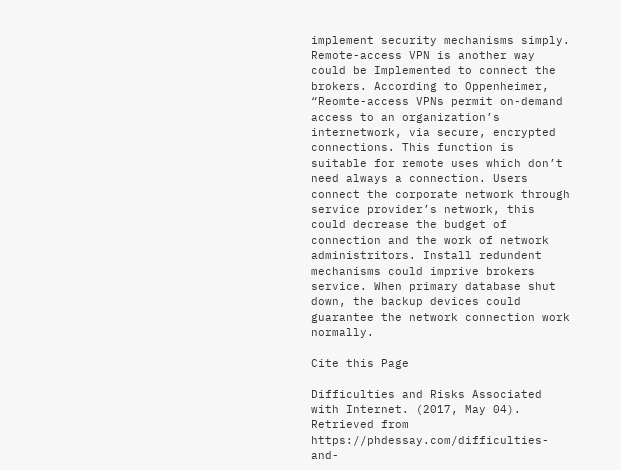implement security mechanisms simply. Remote-access VPN is another way could be Implemented to connect the brokers. According to Oppenheimer, “Reomte-access VPNs permit on-demand access to an organization’s internetwork, via secure, encrypted connections. This function is suitable for remote uses which don’t need always a connection. Users connect the corporate network through service provider’s network, this could decrease the budget of connection and the work of network administritors. Install redundent mechanisms could imprive brokers service. When primary database shut down, the backup devices could guarantee the network connection work normally.

Cite this Page

Difficulties and Risks Associated with Internet. (2017, May 04). Retrieved from https://phdessay.com/difficulties-and-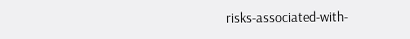risks-associated-with-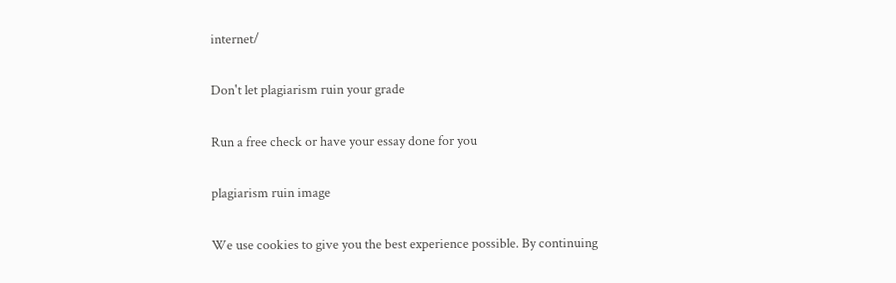internet/

Don't let plagiarism ruin your grade

Run a free check or have your essay done for you

plagiarism ruin image

We use cookies to give you the best experience possible. By continuing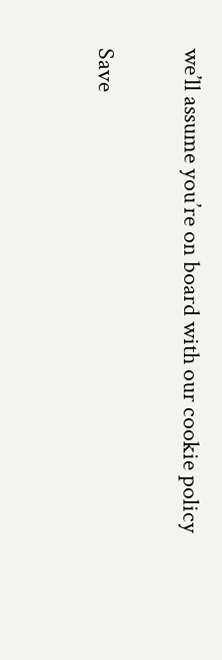we’ll assume you’re on board with our cookie policy

Save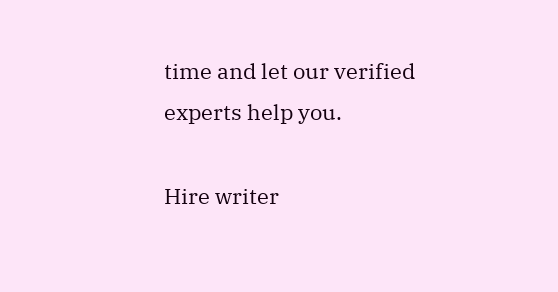time and let our verified experts help you.

Hire writer